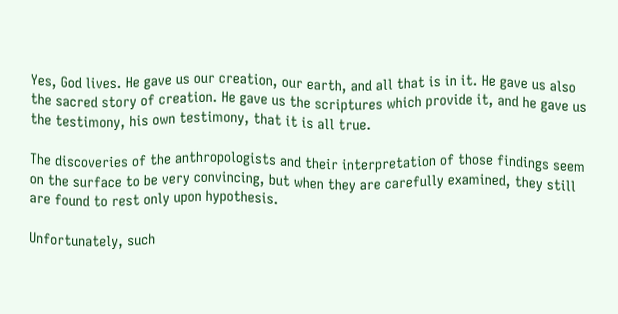Yes, God lives. He gave us our creation, our earth, and all that is in it. He gave us also the sacred story of creation. He gave us the scriptures which provide it, and he gave us the testimony, his own testimony, that it is all true.

The discoveries of the anthropologists and their interpretation of those findings seem on the surface to be very convincing, but when they are carefully examined, they still are found to rest only upon hypothesis.

Unfortunately, such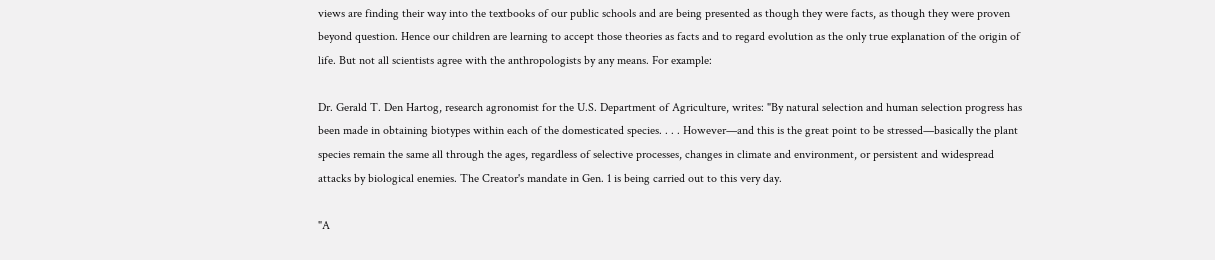views are finding their way into the textbooks of our public schools and are being presented as though they were facts, as though they were proven beyond question. Hence our children are learning to accept those theories as facts and to regard evolution as the only true explanation of the origin of life. But not all scientists agree with the anthropologists by any means. For example:

Dr. Gerald T. Den Hartog, research agronomist for the U.S. Department of Agriculture, writes: "By natural selection and human selection progress has been made in obtaining biotypes within each of the domesticated species. . . . However—and this is the great point to be stressed—basically the plant species remain the same all through the ages, regardless of selective processes, changes in climate and environment, or persistent and widespread attacks by biological enemies. The Creator's mandate in Gen. 1 is being carried out to this very day.

"A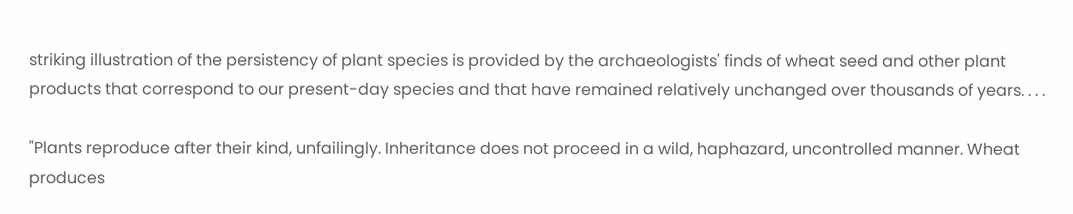striking illustration of the persistency of plant species is provided by the archaeologists' finds of wheat seed and other plant products that correspond to our present-day species and that have remained relatively unchanged over thousands of years. . . .

"Plants reproduce after their kind, unfailingly. Inheritance does not proceed in a wild, haphazard, uncontrolled manner. Wheat produces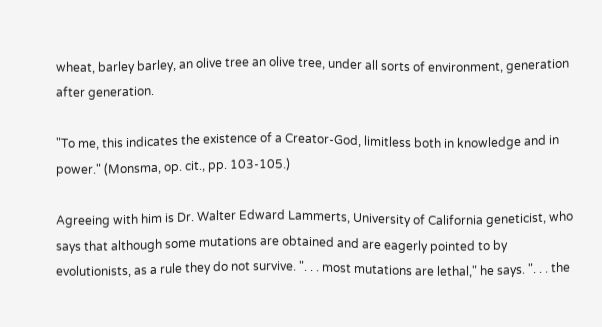wheat, barley barley, an olive tree an olive tree, under all sorts of environment, generation after generation.

"To me, this indicates the existence of a Creator-God, limitless both in knowledge and in power." (Monsma, op. cit., pp. 103-105.)

Agreeing with him is Dr. Walter Edward Lammerts, University of California geneticist, who says that although some mutations are obtained and are eagerly pointed to by evolutionists, as a rule they do not survive. ". . . most mutations are lethal," he says. ". . . the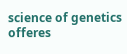science of genetics offeres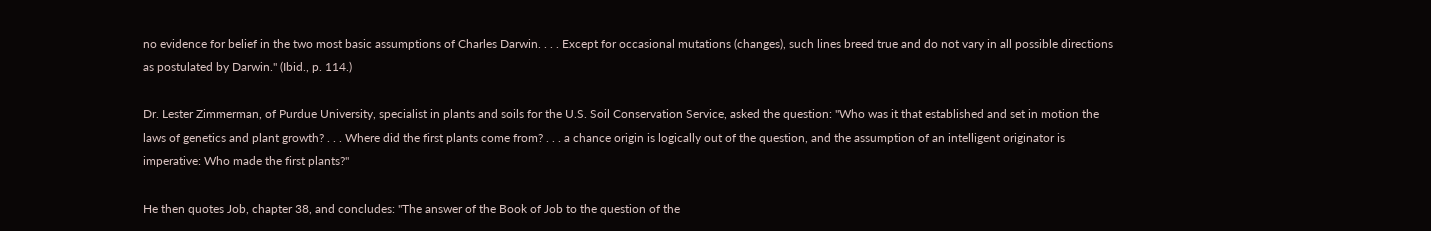no evidence for belief in the two most basic assumptions of Charles Darwin. . . . Except for occasional mutations (changes), such lines breed true and do not vary in all possible directions as postulated by Darwin." (Ibid., p. 114.)

Dr. Lester Zimmerman, of Purdue University, specialist in plants and soils for the U.S. Soil Conservation Service, asked the question: "Who was it that established and set in motion the laws of genetics and plant growth? . . . Where did the first plants come from? . . . a chance origin is logically out of the question, and the assumption of an intelligent originator is imperative: Who made the first plants?"

He then quotes Job, chapter 38, and concludes: "The answer of the Book of Job to the question of the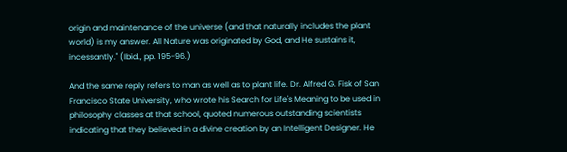origin and maintenance of the universe (and that naturally includes the plant world) is my answer. All Nature was originated by God, and He sustains it, incessantly." (Ibid., pp. 195-96.)

And the same reply refers to man as well as to plant life. Dr. Alfred G. Fisk of San Francisco State University, who wrote his Search for Life's Meaning to be used in philosophy classes at that school, quoted numerous outstanding scientists indicating that they believed in a divine creation by an Intelligent Designer. He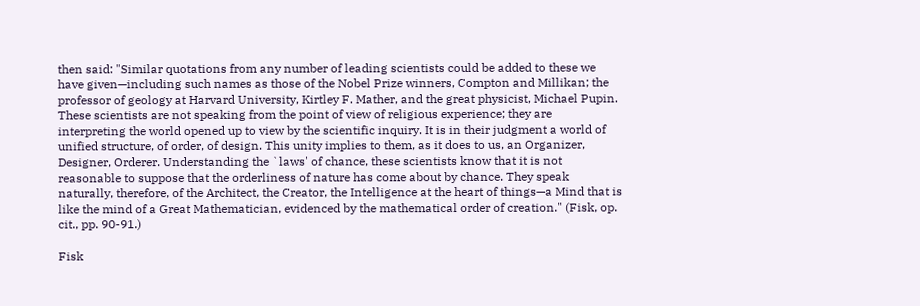then said: "Similar quotations from any number of leading scientists could be added to these we have given—including such names as those of the Nobel Prize winners, Compton and Millikan; the professor of geology at Harvard University, Kirtley F. Mather, and the great physicist, Michael Pupin. These scientists are not speaking from the point of view of religious experience; they are interpreting the world opened up to view by the scientific inquiry. It is in their judgment a world of unified structure, of order, of design. This unity implies to them, as it does to us, an Organizer, Designer, Orderer. Understanding the `laws' of chance, these scientists know that it is not reasonable to suppose that the orderliness of nature has come about by chance. They speak naturally, therefore, of the Architect, the Creator, the Intelligence at the heart of things—a Mind that is like the mind of a Great Mathematician, evidenced by the mathematical order of creation." (Fisk, op. cit., pp. 90-91.)

Fisk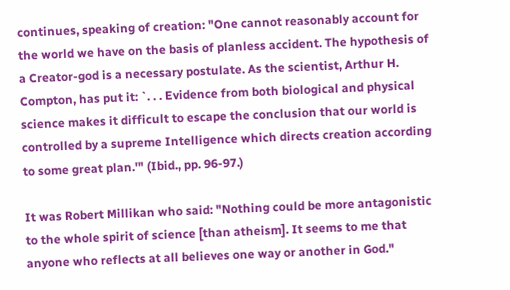continues, speaking of creation: "One cannot reasonably account for the world we have on the basis of planless accident. The hypothesis of a Creator-god is a necessary postulate. As the scientist, Arthur H. Compton, has put it: `. . . Evidence from both biological and physical science makes it difficult to escape the conclusion that our world is controlled by a supreme Intelligence which directs creation according to some great plan.'" (Ibid., pp. 96-97.)

It was Robert Millikan who said: "Nothing could be more antagonistic to the whole spirit of science [than atheism]. It seems to me that anyone who reflects at all believes one way or another in God."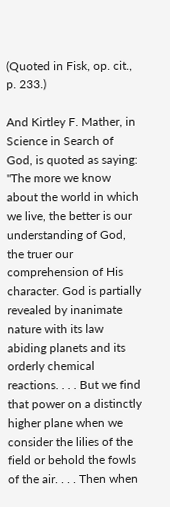(Quoted in Fisk, op. cit., p. 233.)

And Kirtley F. Mather, in Science in Search of God, is quoted as saying: "The more we know about the world in which we live, the better is our understanding of God, the truer our comprehension of His character. God is partially revealed by inanimate nature with its law abiding planets and its orderly chemical reactions. . . . But we find that power on a distinctly higher plane when we consider the lilies of the field or behold the fowls of the air. . . . Then when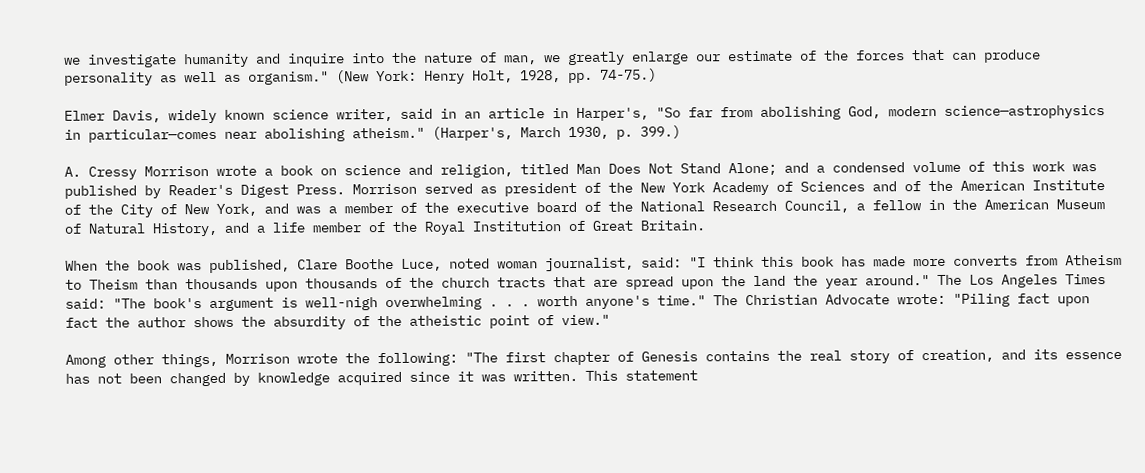we investigate humanity and inquire into the nature of man, we greatly enlarge our estimate of the forces that can produce personality as well as organism." (New York: Henry Holt, 1928, pp. 74-75.)

Elmer Davis, widely known science writer, said in an article in Harper's, "So far from abolishing God, modern science—astrophysics in particular—comes near abolishing atheism." (Harper's, March 1930, p. 399.)

A. Cressy Morrison wrote a book on science and religion, titled Man Does Not Stand Alone; and a condensed volume of this work was published by Reader's Digest Press. Morrison served as president of the New York Academy of Sciences and of the American Institute of the City of New York, and was a member of the executive board of the National Research Council, a fellow in the American Museum of Natural History, and a life member of the Royal Institution of Great Britain.

When the book was published, Clare Boothe Luce, noted woman journalist, said: "I think this book has made more converts from Atheism to Theism than thousands upon thousands of the church tracts that are spread upon the land the year around." The Los Angeles Times said: "The book's argument is well-nigh overwhelming . . . worth anyone's time." The Christian Advocate wrote: "Piling fact upon fact the author shows the absurdity of the atheistic point of view."

Among other things, Morrison wrote the following: "The first chapter of Genesis contains the real story of creation, and its essence has not been changed by knowledge acquired since it was written. This statement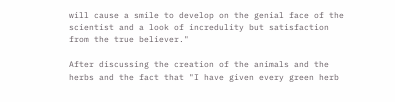will cause a smile to develop on the genial face of the scientist and a look of incredulity but satisfaction from the true believer."

After discussing the creation of the animals and the herbs and the fact that "I have given every green herb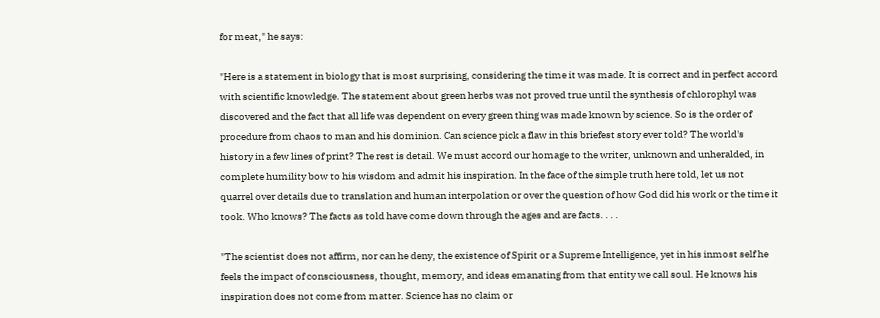for meat," he says:

"Here is a statement in biology that is most surprising, considering the time it was made. It is correct and in perfect accord with scientific knowledge. The statement about green herbs was not proved true until the synthesis of chlorophyl was discovered and the fact that all life was dependent on every green thing was made known by science. So is the order of procedure from chaos to man and his dominion. Can science pick a flaw in this briefest story ever told? The world's history in a few lines of print? The rest is detail. We must accord our homage to the writer, unknown and unheralded, in complete humility bow to his wisdom and admit his inspiration. In the face of the simple truth here told, let us not quarrel over details due to translation and human interpolation or over the question of how God did his work or the time it took. Who knows? The facts as told have come down through the ages and are facts. . . .

"The scientist does not affirm, nor can he deny, the existence of Spirit or a Supreme Intelligence, yet in his inmost self he feels the impact of consciousness, thought, memory, and ideas emanating from that entity we call soul. He knows his inspiration does not come from matter. Science has no claim or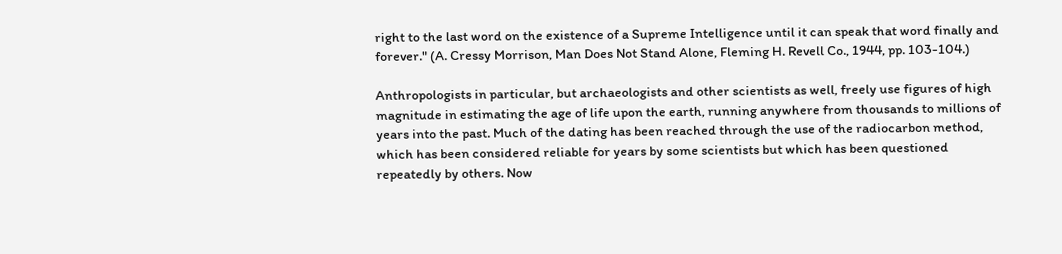right to the last word on the existence of a Supreme Intelligence until it can speak that word finally and forever." (A. Cressy Morrison, Man Does Not Stand Alone, Fleming H. Revell Co., 1944, pp. 103-104.)

Anthropologists in particular, but archaeologists and other scientists as well, freely use figures of high magnitude in estimating the age of life upon the earth, running anywhere from thousands to millions of years into the past. Much of the dating has been reached through the use of the radiocarbon method, which has been considered reliable for years by some scientists but which has been questioned repeatedly by others. Now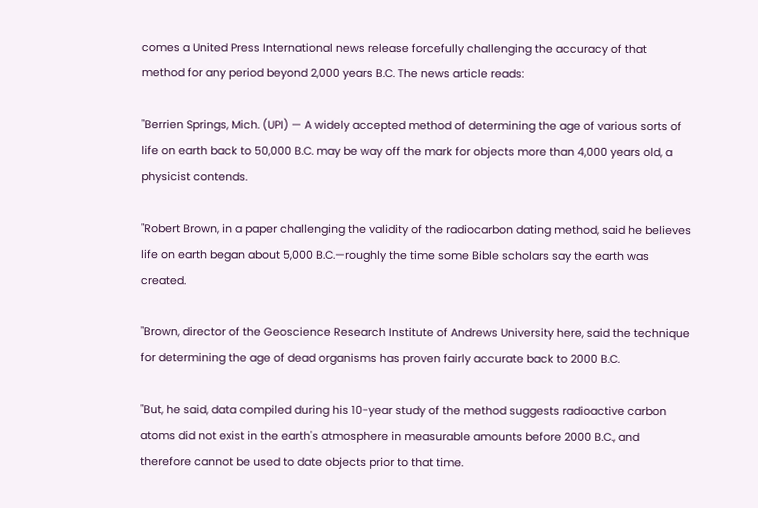comes a United Press International news release forcefully challenging the accuracy of that method for any period beyond 2,000 years B.C. The news article reads:

"Berrien Springs, Mich. (UPI) — A widely accepted method of determining the age of various sorts of life on earth back to 50,000 B.C. may be way off the mark for objects more than 4,000 years old, a physicist contends.

"Robert Brown, in a paper challenging the validity of the radiocarbon dating method, said he believes life on earth began about 5,000 B.C.—roughly the time some Bible scholars say the earth was created.

"Brown, director of the Geoscience Research Institute of Andrews University here, said the technique for determining the age of dead organisms has proven fairly accurate back to 2000 B.C.

"But, he said, data compiled during his 10-year study of the method suggests radioactive carbon atoms did not exist in the earth's atmosphere in measurable amounts before 2000 B.C., and therefore cannot be used to date objects prior to that time.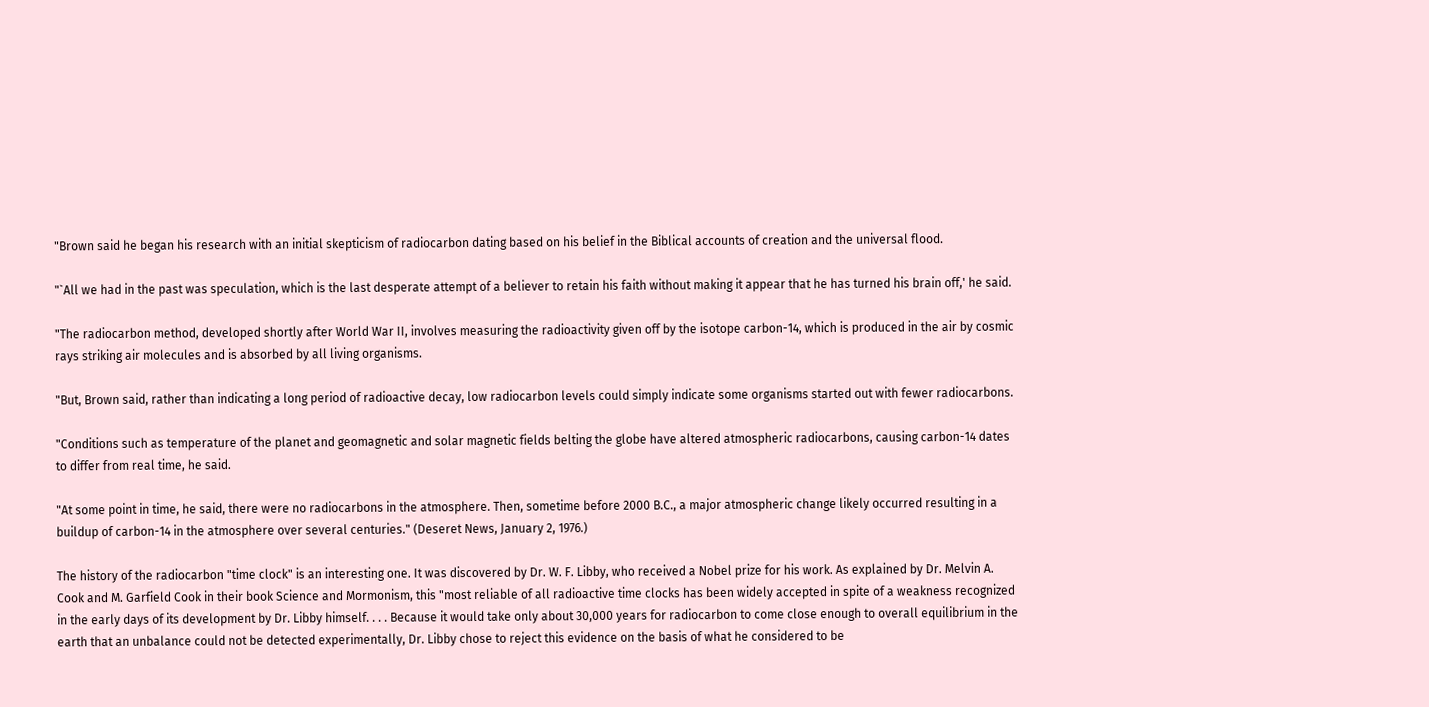"Brown said he began his research with an initial skepticism of radiocarbon dating based on his belief in the Biblical accounts of creation and the universal flood.

"`All we had in the past was speculation, which is the last desperate attempt of a believer to retain his faith without making it appear that he has turned his brain off,' he said.

"The radiocarbon method, developed shortly after World War II, involves measuring the radioactivity given off by the isotope carbon-14, which is produced in the air by cosmic rays striking air molecules and is absorbed by all living organisms.

"But, Brown said, rather than indicating a long period of radioactive decay, low radiocarbon levels could simply indicate some organisms started out with fewer radiocarbons.

"Conditions such as temperature of the planet and geomagnetic and solar magnetic fields belting the globe have altered atmospheric radiocarbons, causing carbon-14 dates to differ from real time, he said.

"At some point in time, he said, there were no radiocarbons in the atmosphere. Then, sometime before 2000 B.C., a major atmospheric change likely occurred resulting in a buildup of carbon-14 in the atmosphere over several centuries." (Deseret News, January 2, 1976.)

The history of the radiocarbon "time clock" is an interesting one. It was discovered by Dr. W. F. Libby, who received a Nobel prize for his work. As explained by Dr. Melvin A. Cook and M. Garfield Cook in their book Science and Mormonism, this "most reliable of all radioactive time clocks has been widely accepted in spite of a weakness recognized in the early days of its development by Dr. Libby himself. . . . Because it would take only about 30,000 years for radiocarbon to come close enough to overall equilibrium in the earth that an unbalance could not be detected experimentally, Dr. Libby chose to reject this evidence on the basis of what he considered to be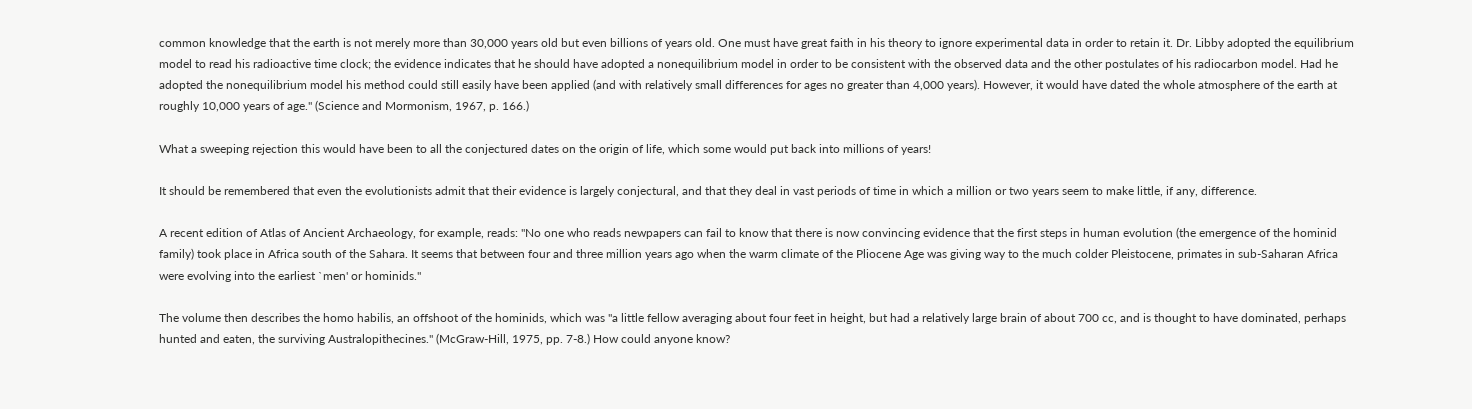common knowledge that the earth is not merely more than 30,000 years old but even billions of years old. One must have great faith in his theory to ignore experimental data in order to retain it. Dr. Libby adopted the equilibrium model to read his radioactive time clock; the evidence indicates that he should have adopted a nonequilibrium model in order to be consistent with the observed data and the other postulates of his radiocarbon model. Had he adopted the nonequilibrium model his method could still easily have been applied (and with relatively small differences for ages no greater than 4,000 years). However, it would have dated the whole atmosphere of the earth at roughly 10,000 years of age." (Science and Mormonism, 1967, p. 166.)

What a sweeping rejection this would have been to all the conjectured dates on the origin of life, which some would put back into millions of years!

It should be remembered that even the evolutionists admit that their evidence is largely conjectural, and that they deal in vast periods of time in which a million or two years seem to make little, if any, difference.

A recent edition of Atlas of Ancient Archaeology, for example, reads: "No one who reads newpapers can fail to know that there is now convincing evidence that the first steps in human evolution (the emergence of the hominid family) took place in Africa south of the Sahara. It seems that between four and three million years ago when the warm climate of the Pliocene Age was giving way to the much colder Pleistocene, primates in sub-Saharan Africa were evolving into the earliest `men' or hominids."

The volume then describes the homo habilis, an offshoot of the hominids, which was "a little fellow averaging about four feet in height, but had a relatively large brain of about 700 cc, and is thought to have dominated, perhaps hunted and eaten, the surviving Australopithecines." (McGraw-Hill, 1975, pp. 7-8.) How could anyone know?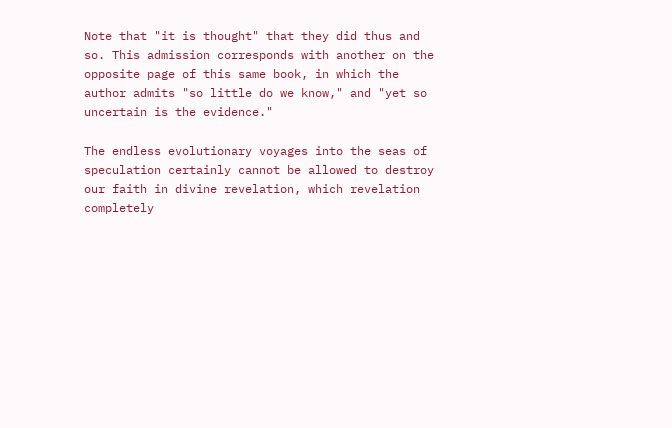Note that "it is thought" that they did thus and so. This admission corresponds with another on the opposite page of this same book, in which the author admits "so little do we know," and "yet so uncertain is the evidence."

The endless evolutionary voyages into the seas of speculation certainly cannot be allowed to destroy our faith in divine revelation, which revelation completely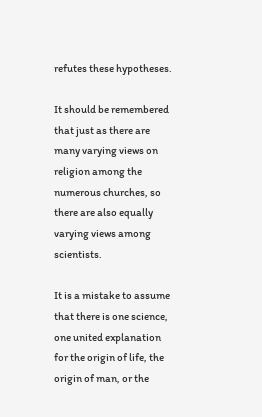refutes these hypotheses.

It should be remembered that just as there are many varying views on religion among the numerous churches, so there are also equally varying views among scientists.

It is a mistake to assume that there is one science, one united explanation for the origin of life, the origin of man, or the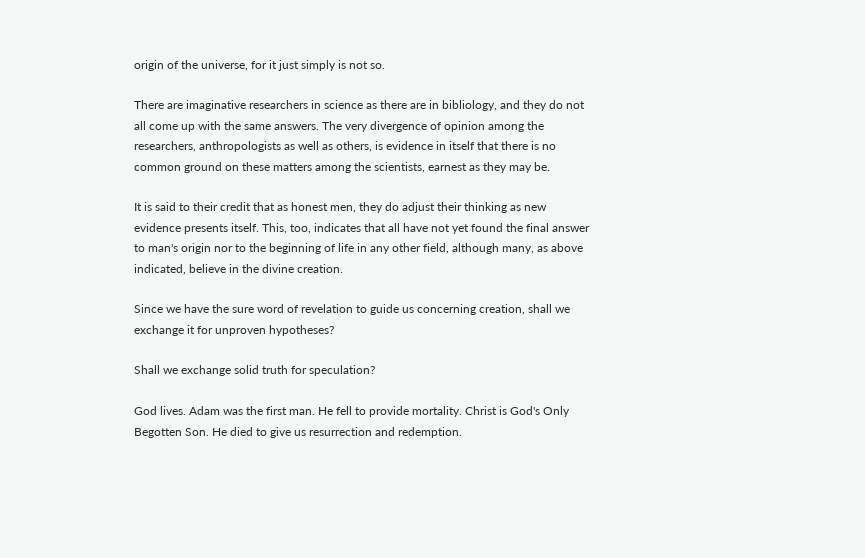origin of the universe, for it just simply is not so.

There are imaginative researchers in science as there are in bibliology, and they do not all come up with the same answers. The very divergence of opinion among the researchers, anthropologists as well as others, is evidence in itself that there is no common ground on these matters among the scientists, earnest as they may be.

It is said to their credit that as honest men, they do adjust their thinking as new evidence presents itself. This, too, indicates that all have not yet found the final answer to man's origin nor to the beginning of life in any other field, although many, as above indicated, believe in the divine creation.

Since we have the sure word of revelation to guide us concerning creation, shall we exchange it for unproven hypotheses?

Shall we exchange solid truth for speculation?

God lives. Adam was the first man. He fell to provide mortality. Christ is God's Only Begotten Son. He died to give us resurrection and redemption.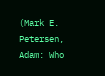(Mark E. Petersen, Adam: Who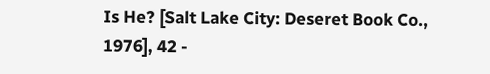Is He? [Salt Lake City: Deseret Book Co., 1976], 42 -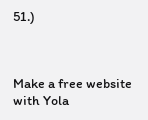51.)



Make a free website with Yola